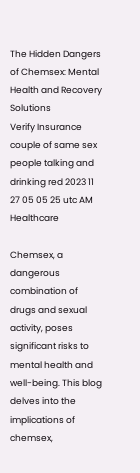The Hidden Dangers of Chemsex: Mental Health and Recovery Solutions
Verify Insurance
couple of same sex people talking and drinking red 2023 11 27 05 05 25 utc AM Healthcare

Chemsex, a dangerous combination of drugs and sexual activity, poses significant risks to mental health and well-being. This blog delves into the implications of chemsex,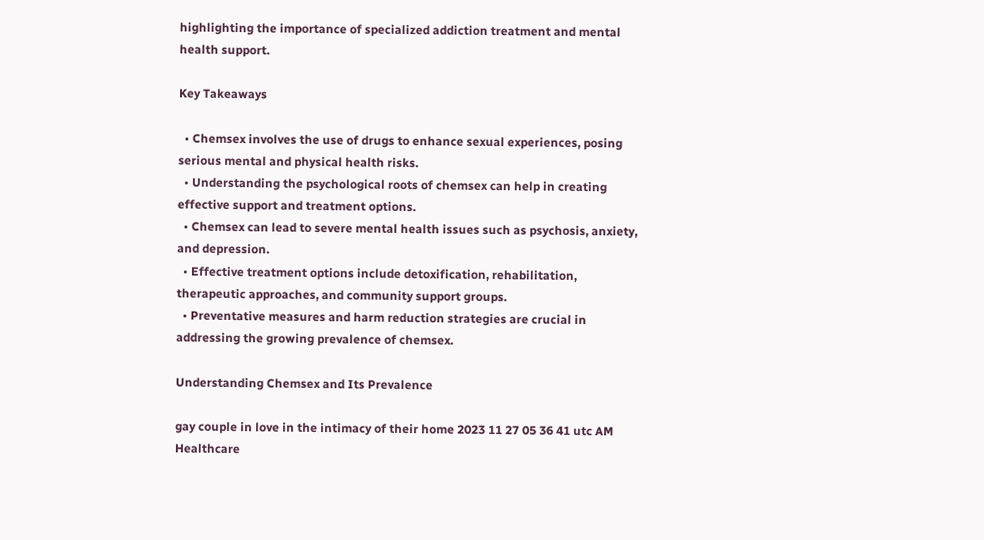highlighting the importance of specialized addiction treatment and mental health support.

Key Takeaways

  • Chemsex involves the use of drugs to enhance sexual experiences, posing serious mental and physical health risks.
  • Understanding the psychological roots of chemsex can help in creating effective support and treatment options.
  • Chemsex can lead to severe mental health issues such as psychosis, anxiety, and depression.
  • Effective treatment options include detoxification, rehabilitation, therapeutic approaches, and community support groups.
  • Preventative measures and harm reduction strategies are crucial in addressing the growing prevalence of chemsex.

Understanding Chemsex and Its Prevalence

gay couple in love in the intimacy of their home 2023 11 27 05 36 41 utc AM Healthcare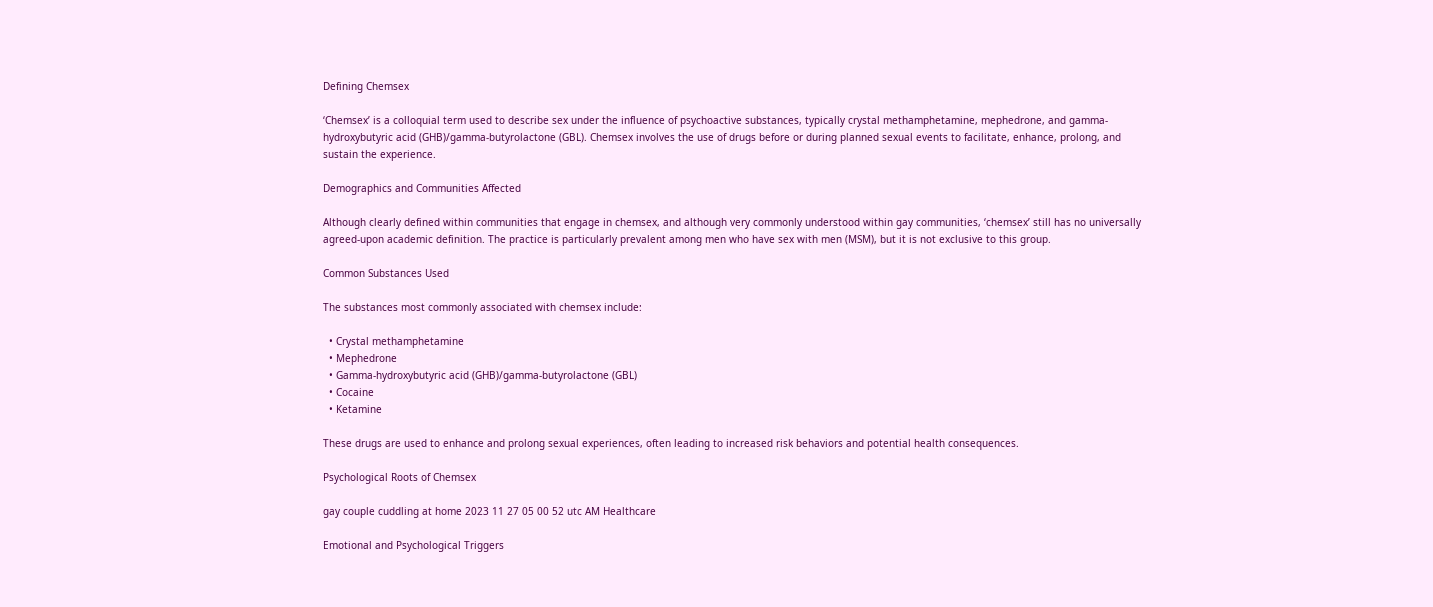Defining Chemsex

‘Chemsex’ is a colloquial term used to describe sex under the influence of psychoactive substances, typically crystal methamphetamine, mephedrone, and gamma-hydroxybutyric acid (GHB)/gamma-butyrolactone (GBL). Chemsex involves the use of drugs before or during planned sexual events to facilitate, enhance, prolong, and sustain the experience.

Demographics and Communities Affected

Although clearly defined within communities that engage in chemsex, and although very commonly understood within gay communities, ‘chemsex’ still has no universally agreed-upon academic definition. The practice is particularly prevalent among men who have sex with men (MSM), but it is not exclusive to this group.

Common Substances Used

The substances most commonly associated with chemsex include:

  • Crystal methamphetamine
  • Mephedrone
  • Gamma-hydroxybutyric acid (GHB)/gamma-butyrolactone (GBL)
  • Cocaine
  • Ketamine

These drugs are used to enhance and prolong sexual experiences, often leading to increased risk behaviors and potential health consequences.

Psychological Roots of Chemsex

gay couple cuddling at home 2023 11 27 05 00 52 utc AM Healthcare

Emotional and Psychological Triggers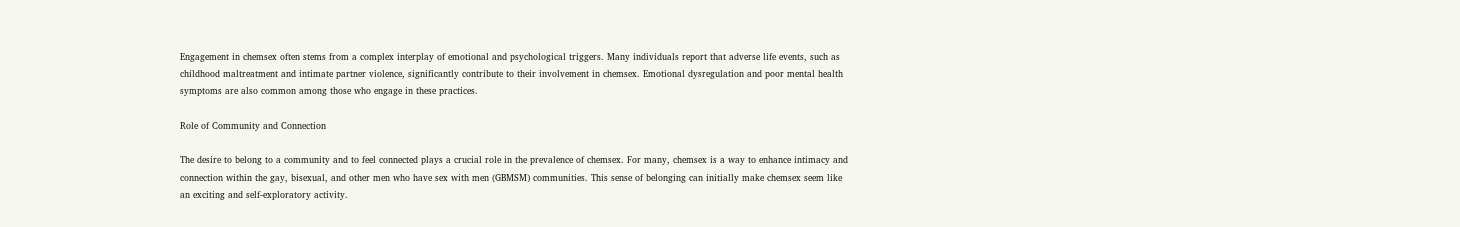Engagement in chemsex often stems from a complex interplay of emotional and psychological triggers. Many individuals report that adverse life events, such as childhood maltreatment and intimate partner violence, significantly contribute to their involvement in chemsex. Emotional dysregulation and poor mental health symptoms are also common among those who engage in these practices.

Role of Community and Connection

The desire to belong to a community and to feel connected plays a crucial role in the prevalence of chemsex. For many, chemsex is a way to enhance intimacy and connection within the gay, bisexual, and other men who have sex with men (GBMSM) communities. This sense of belonging can initially make chemsex seem like an exciting and self-exploratory activity.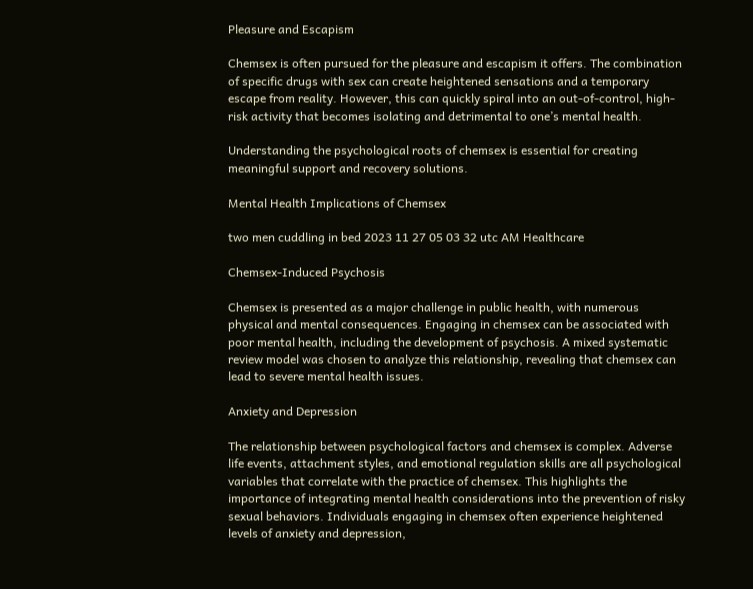Pleasure and Escapism

Chemsex is often pursued for the pleasure and escapism it offers. The combination of specific drugs with sex can create heightened sensations and a temporary escape from reality. However, this can quickly spiral into an out-of-control, high-risk activity that becomes isolating and detrimental to one’s mental health.

Understanding the psychological roots of chemsex is essential for creating meaningful support and recovery solutions.

Mental Health Implications of Chemsex

two men cuddling in bed 2023 11 27 05 03 32 utc AM Healthcare

Chemsex-Induced Psychosis

Chemsex is presented as a major challenge in public health, with numerous physical and mental consequences. Engaging in chemsex can be associated with poor mental health, including the development of psychosis. A mixed systematic review model was chosen to analyze this relationship, revealing that chemsex can lead to severe mental health issues.

Anxiety and Depression

The relationship between psychological factors and chemsex is complex. Adverse life events, attachment styles, and emotional regulation skills are all psychological variables that correlate with the practice of chemsex. This highlights the importance of integrating mental health considerations into the prevention of risky sexual behaviors. Individuals engaging in chemsex often experience heightened levels of anxiety and depression,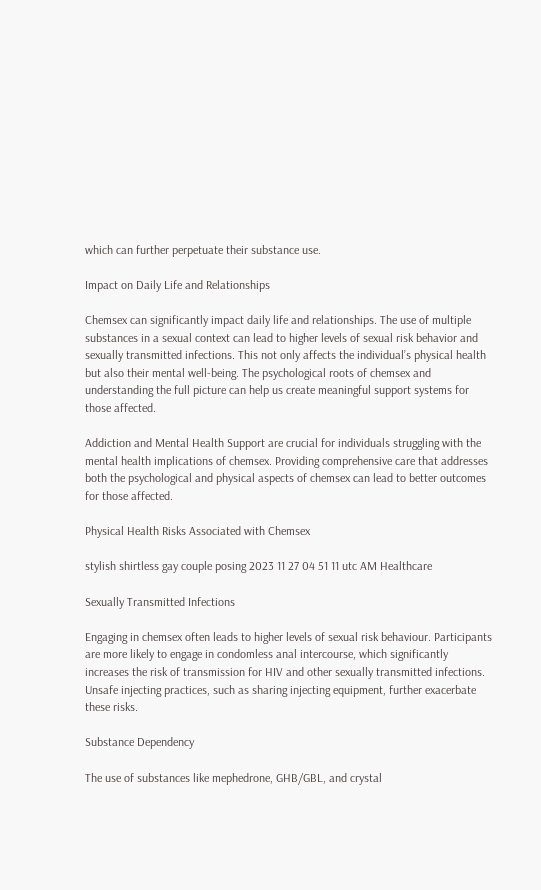which can further perpetuate their substance use.

Impact on Daily Life and Relationships

Chemsex can significantly impact daily life and relationships. The use of multiple substances in a sexual context can lead to higher levels of sexual risk behavior and sexually transmitted infections. This not only affects the individual’s physical health but also their mental well-being. The psychological roots of chemsex and understanding the full picture can help us create meaningful support systems for those affected.

Addiction and Mental Health Support are crucial for individuals struggling with the mental health implications of chemsex. Providing comprehensive care that addresses both the psychological and physical aspects of chemsex can lead to better outcomes for those affected.

Physical Health Risks Associated with Chemsex

stylish shirtless gay couple posing 2023 11 27 04 51 11 utc AM Healthcare

Sexually Transmitted Infections

Engaging in chemsex often leads to higher levels of sexual risk behaviour. Participants are more likely to engage in condomless anal intercourse, which significantly increases the risk of transmission for HIV and other sexually transmitted infections. Unsafe injecting practices, such as sharing injecting equipment, further exacerbate these risks.

Substance Dependency

The use of substances like mephedrone, GHB/GBL, and crystal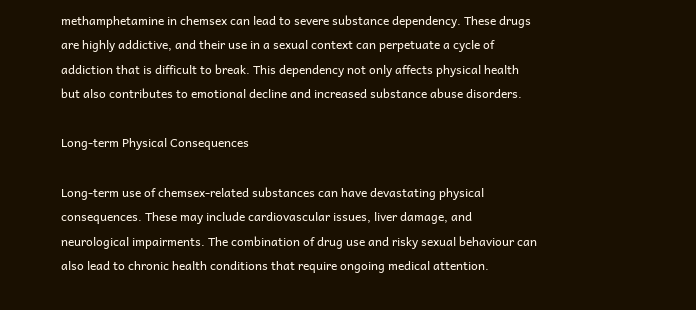methamphetamine in chemsex can lead to severe substance dependency. These drugs are highly addictive, and their use in a sexual context can perpetuate a cycle of addiction that is difficult to break. This dependency not only affects physical health but also contributes to emotional decline and increased substance abuse disorders.

Long-term Physical Consequences

Long-term use of chemsex-related substances can have devastating physical consequences. These may include cardiovascular issues, liver damage, and neurological impairments. The combination of drug use and risky sexual behaviour can also lead to chronic health conditions that require ongoing medical attention.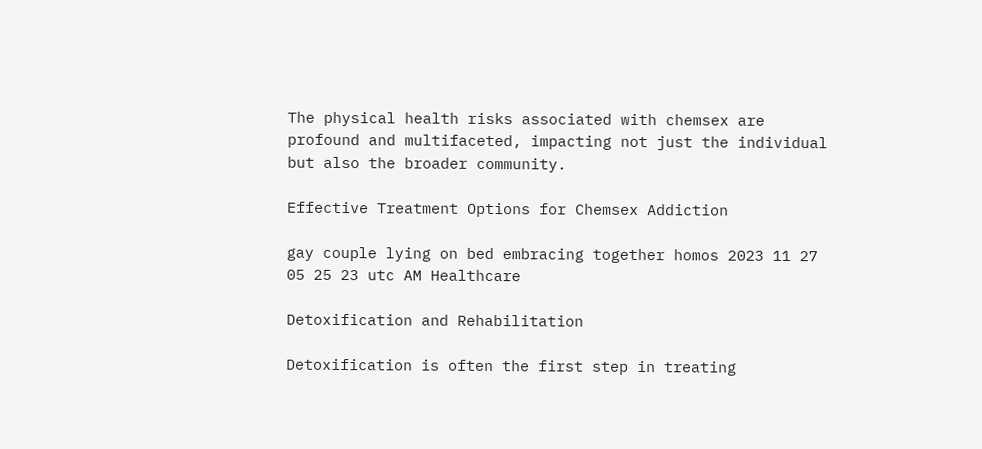The physical health risks associated with chemsex are profound and multifaceted, impacting not just the individual but also the broader community.

Effective Treatment Options for Chemsex Addiction

gay couple lying on bed embracing together homos 2023 11 27 05 25 23 utc AM Healthcare

Detoxification and Rehabilitation

Detoxification is often the first step in treating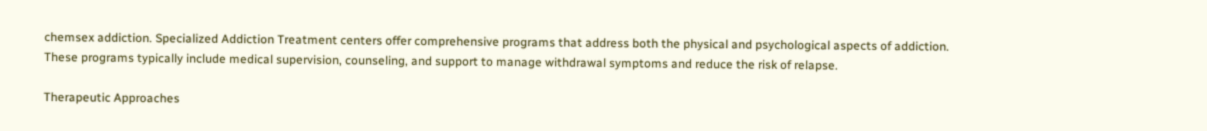chemsex addiction. Specialized Addiction Treatment centers offer comprehensive programs that address both the physical and psychological aspects of addiction. These programs typically include medical supervision, counseling, and support to manage withdrawal symptoms and reduce the risk of relapse.

Therapeutic Approaches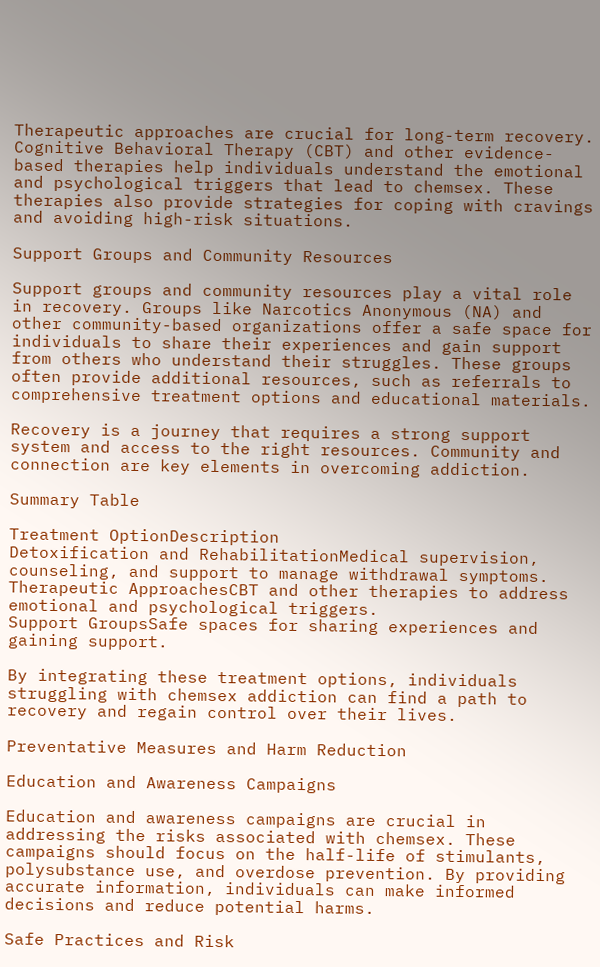Therapeutic approaches are crucial for long-term recovery. Cognitive Behavioral Therapy (CBT) and other evidence-based therapies help individuals understand the emotional and psychological triggers that lead to chemsex. These therapies also provide strategies for coping with cravings and avoiding high-risk situations.

Support Groups and Community Resources

Support groups and community resources play a vital role in recovery. Groups like Narcotics Anonymous (NA) and other community-based organizations offer a safe space for individuals to share their experiences and gain support from others who understand their struggles. These groups often provide additional resources, such as referrals to comprehensive treatment options and educational materials.

Recovery is a journey that requires a strong support system and access to the right resources. Community and connection are key elements in overcoming addiction.

Summary Table

Treatment OptionDescription
Detoxification and RehabilitationMedical supervision, counseling, and support to manage withdrawal symptoms.
Therapeutic ApproachesCBT and other therapies to address emotional and psychological triggers.
Support GroupsSafe spaces for sharing experiences and gaining support.

By integrating these treatment options, individuals struggling with chemsex addiction can find a path to recovery and regain control over their lives.

Preventative Measures and Harm Reduction

Education and Awareness Campaigns

Education and awareness campaigns are crucial in addressing the risks associated with chemsex. These campaigns should focus on the half-life of stimulants, polysubstance use, and overdose prevention. By providing accurate information, individuals can make informed decisions and reduce potential harms.

Safe Practices and Risk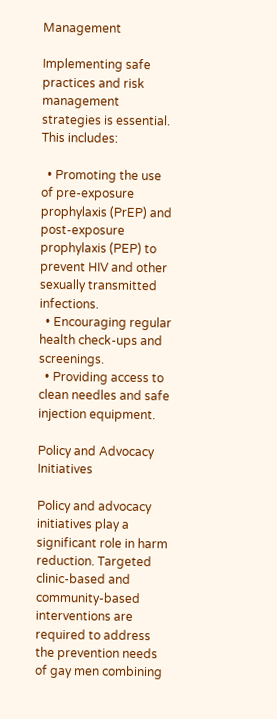Management

Implementing safe practices and risk management strategies is essential. This includes:

  • Promoting the use of pre-exposure prophylaxis (PrEP) and post-exposure prophylaxis (PEP) to prevent HIV and other sexually transmitted infections.
  • Encouraging regular health check-ups and screenings.
  • Providing access to clean needles and safe injection equipment.

Policy and Advocacy Initiatives

Policy and advocacy initiatives play a significant role in harm reduction. Targeted clinic-based and community-based interventions are required to address the prevention needs of gay men combining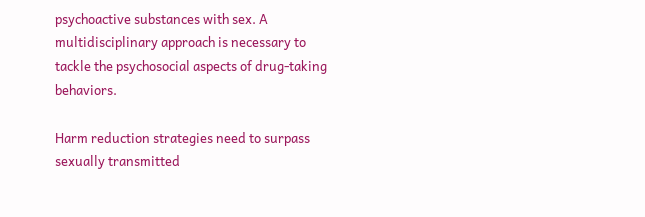psychoactive substances with sex. A multidisciplinary approach is necessary to tackle the psychosocial aspects of drug-taking behaviors.

Harm reduction strategies need to surpass sexually transmitted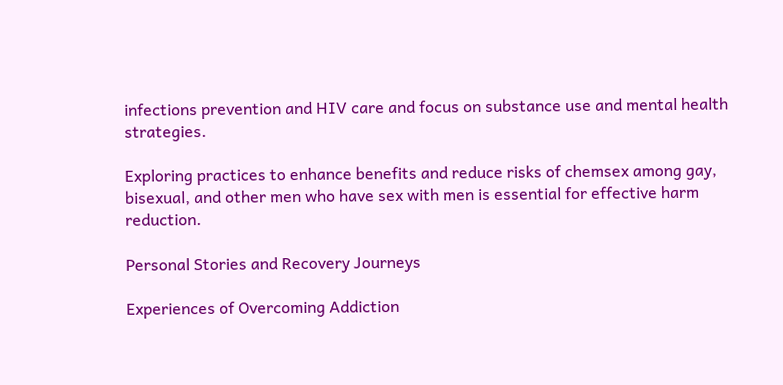infections prevention and HIV care and focus on substance use and mental health strategies.

Exploring practices to enhance benefits and reduce risks of chemsex among gay, bisexual, and other men who have sex with men is essential for effective harm reduction.

Personal Stories and Recovery Journeys

Experiences of Overcoming Addiction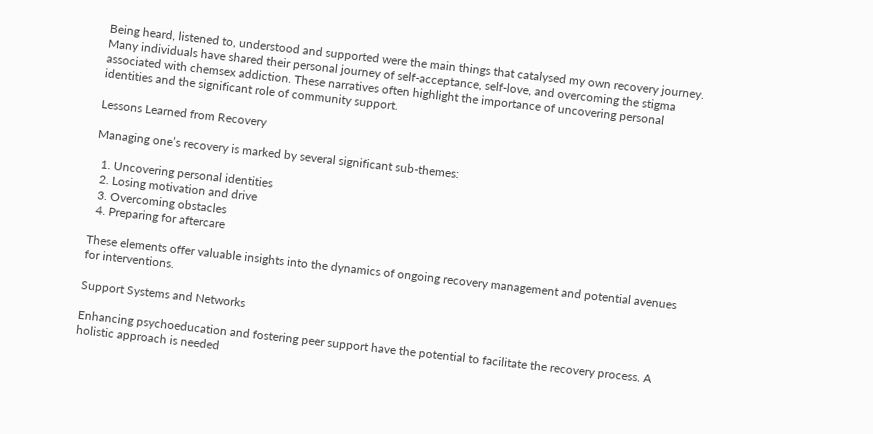Being heard, listened to, understood and supported were the main things that catalysed my own recovery journey. Many individuals have shared their personal journey of self-acceptance, self-love, and overcoming the stigma associated with chemsex addiction. These narratives often highlight the importance of uncovering personal identities and the significant role of community support.

Lessons Learned from Recovery

Managing one’s recovery is marked by several significant sub-themes:

  1. Uncovering personal identities
  2. Losing motivation and drive
  3. Overcoming obstacles
  4. Preparing for aftercare

These elements offer valuable insights into the dynamics of ongoing recovery management and potential avenues for interventions.

Support Systems and Networks

Enhancing psychoeducation and fostering peer support have the potential to facilitate the recovery process. A holistic approach is needed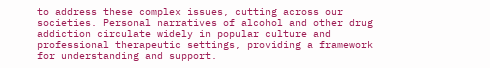to address these complex issues, cutting across our societies. Personal narratives of alcohol and other drug addiction circulate widely in popular culture and professional therapeutic settings, providing a framework for understanding and support.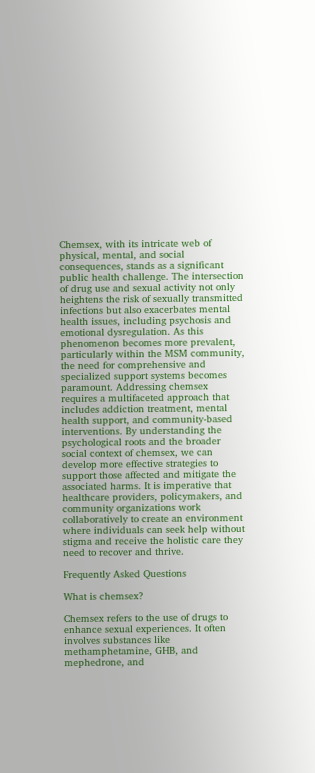Chemsex, with its intricate web of physical, mental, and social consequences, stands as a significant public health challenge. The intersection of drug use and sexual activity not only heightens the risk of sexually transmitted infections but also exacerbates mental health issues, including psychosis and emotional dysregulation. As this phenomenon becomes more prevalent, particularly within the MSM community, the need for comprehensive and specialized support systems becomes paramount. Addressing chemsex requires a multifaceted approach that includes addiction treatment, mental health support, and community-based interventions. By understanding the psychological roots and the broader social context of chemsex, we can develop more effective strategies to support those affected and mitigate the associated harms. It is imperative that healthcare providers, policymakers, and community organizations work collaboratively to create an environment where individuals can seek help without stigma and receive the holistic care they need to recover and thrive.

Frequently Asked Questions

What is chemsex?

Chemsex refers to the use of drugs to enhance sexual experiences. It often involves substances like methamphetamine, GHB, and mephedrone, and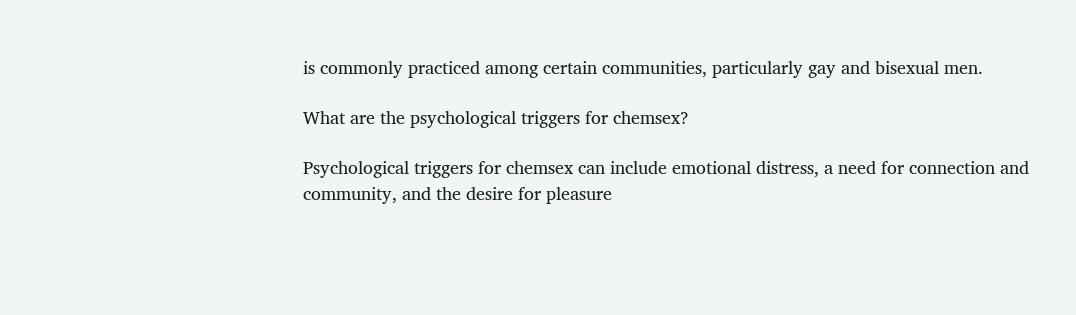is commonly practiced among certain communities, particularly gay and bisexual men.

What are the psychological triggers for chemsex?

Psychological triggers for chemsex can include emotional distress, a need for connection and community, and the desire for pleasure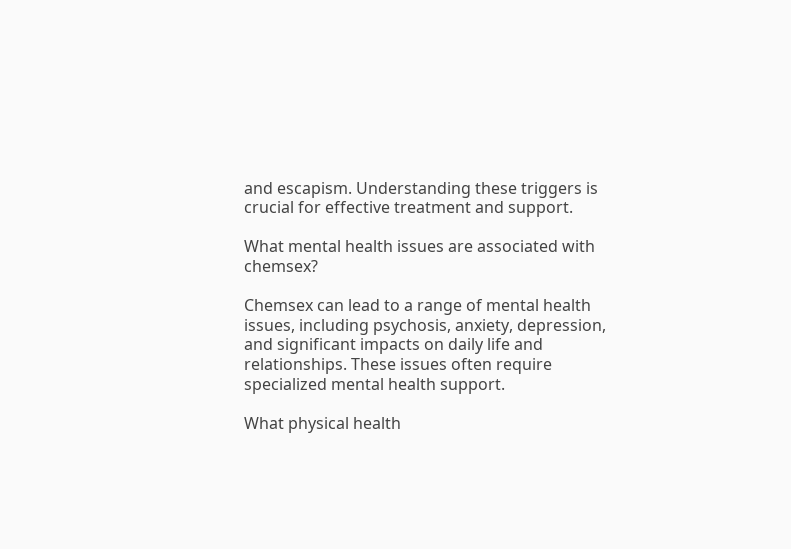and escapism. Understanding these triggers is crucial for effective treatment and support.

What mental health issues are associated with chemsex?

Chemsex can lead to a range of mental health issues, including psychosis, anxiety, depression, and significant impacts on daily life and relationships. These issues often require specialized mental health support.

What physical health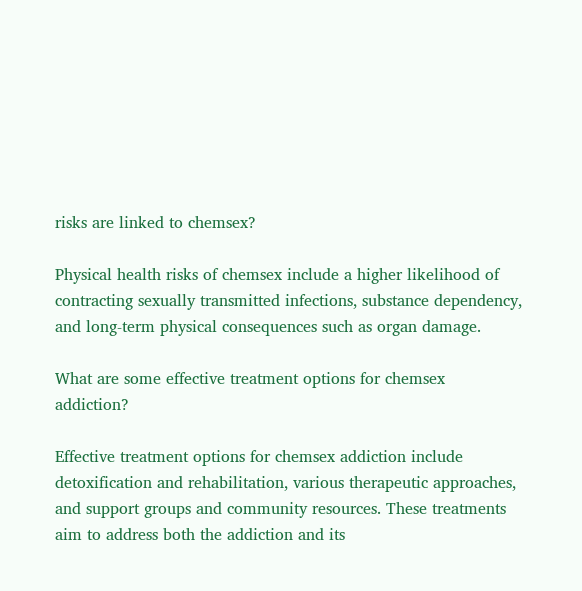risks are linked to chemsex?

Physical health risks of chemsex include a higher likelihood of contracting sexually transmitted infections, substance dependency, and long-term physical consequences such as organ damage.

What are some effective treatment options for chemsex addiction?

Effective treatment options for chemsex addiction include detoxification and rehabilitation, various therapeutic approaches, and support groups and community resources. These treatments aim to address both the addiction and its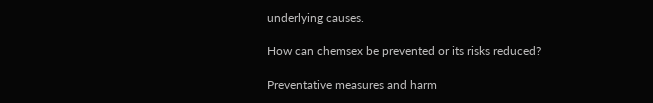underlying causes.

How can chemsex be prevented or its risks reduced?

Preventative measures and harm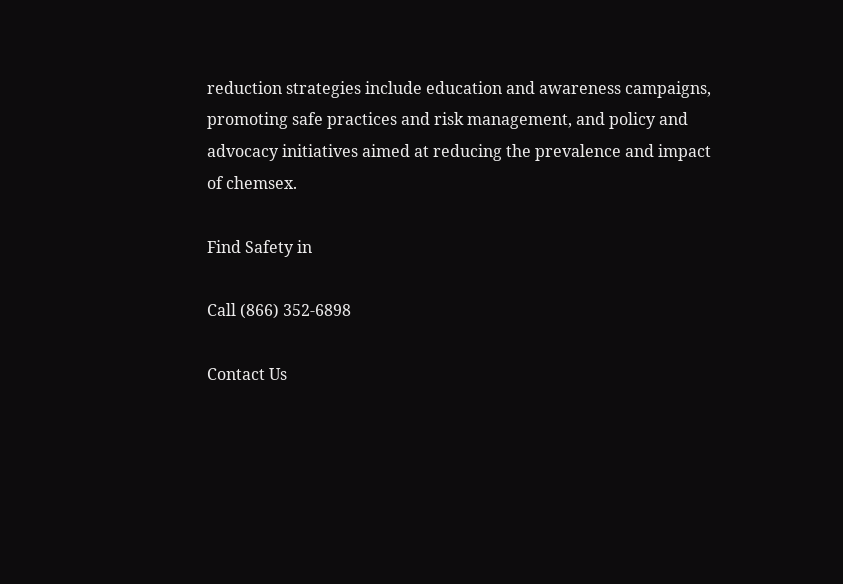reduction strategies include education and awareness campaigns, promoting safe practices and risk management, and policy and advocacy initiatives aimed at reducing the prevalence and impact of chemsex.

Find Safety in

Call (866) 352-6898

Contact Us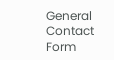General Contact Form